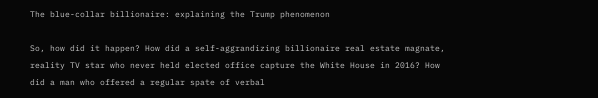The blue-collar billionaire: explaining the Trump phenomenon

So, how did it happen? How did a self-aggrandizing billionaire real estate magnate, reality TV star who never held elected office capture the White House in 2016? How did a man who offered a regular spate of verbal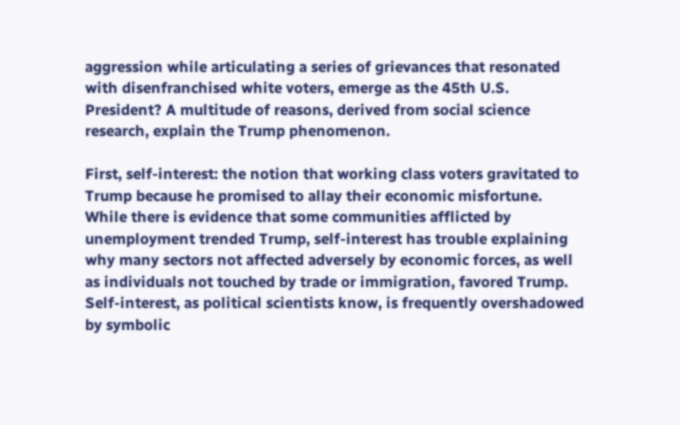aggression while articulating a series of grievances that resonated with disenfranchised white voters, emerge as the 45th U.S. President? A multitude of reasons, derived from social science research, explain the Trump phenomenon.

First, self-interest: the notion that working class voters gravitated to Trump because he promised to allay their economic misfortune. While there is evidence that some communities afflicted by unemployment trended Trump, self-interest has trouble explaining why many sectors not affected adversely by economic forces, as well as individuals not touched by trade or immigration, favored Trump. Self-interest, as political scientists know, is frequently overshadowed by symbolic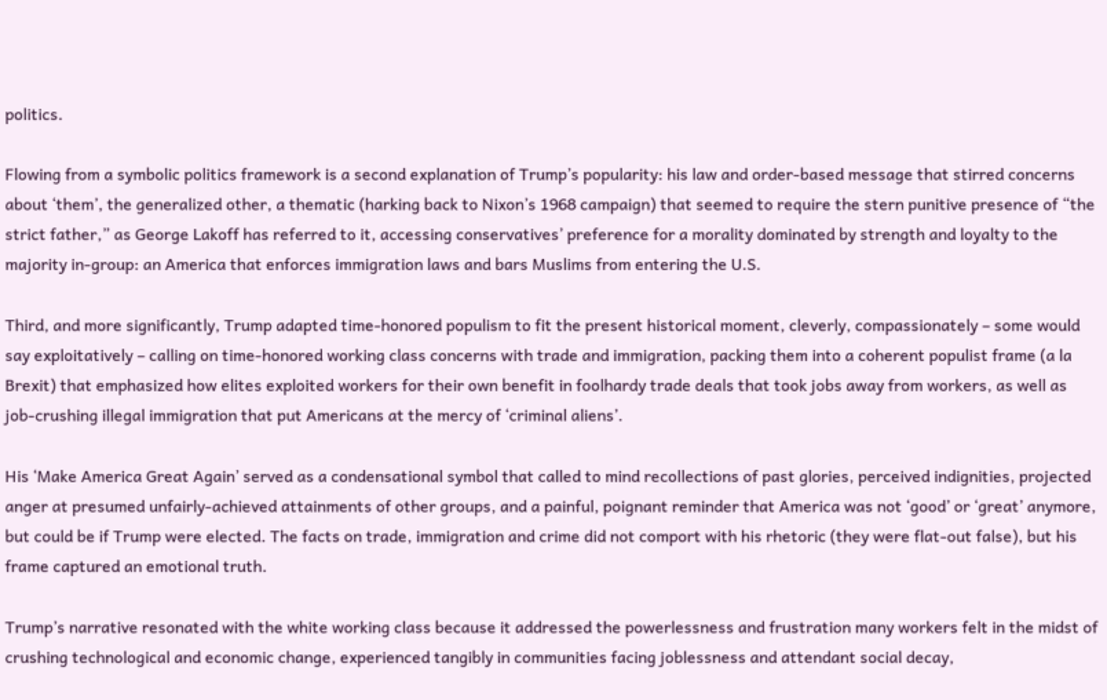politics.

Flowing from a symbolic politics framework is a second explanation of Trump’s popularity: his law and order-based message that stirred concerns about ‘them’, the generalized other, a thematic (harking back to Nixon’s 1968 campaign) that seemed to require the stern punitive presence of “the strict father,” as George Lakoff has referred to it, accessing conservatives’ preference for a morality dominated by strength and loyalty to the majority in-group: an America that enforces immigration laws and bars Muslims from entering the U.S.

Third, and more significantly, Trump adapted time-honored populism to fit the present historical moment, cleverly, compassionately – some would say exploitatively – calling on time-honored working class concerns with trade and immigration, packing them into a coherent populist frame (a la Brexit) that emphasized how elites exploited workers for their own benefit in foolhardy trade deals that took jobs away from workers, as well as job-crushing illegal immigration that put Americans at the mercy of ‘criminal aliens’.

His ‘Make America Great Again’ served as a condensational symbol that called to mind recollections of past glories, perceived indignities, projected anger at presumed unfairly-achieved attainments of other groups, and a painful, poignant reminder that America was not ‘good’ or ‘great’ anymore, but could be if Trump were elected. The facts on trade, immigration and crime did not comport with his rhetoric (they were flat-out false), but his frame captured an emotional truth.

Trump’s narrative resonated with the white working class because it addressed the powerlessness and frustration many workers felt in the midst of crushing technological and economic change, experienced tangibly in communities facing joblessness and attendant social decay,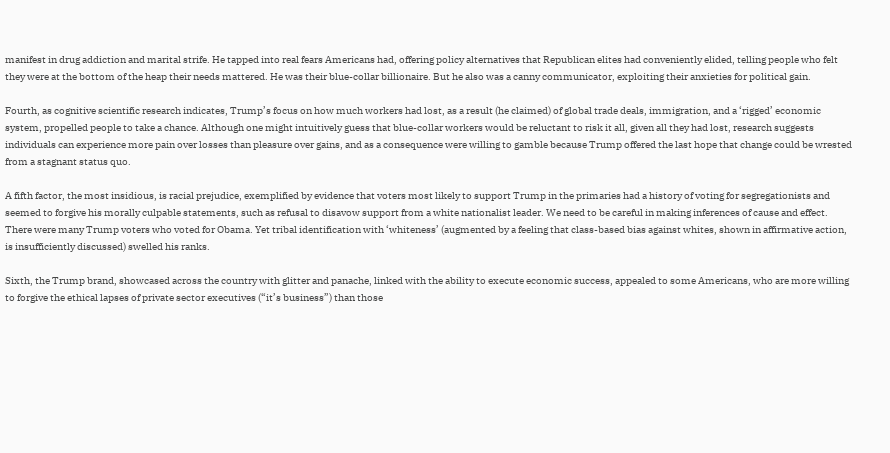manifest in drug addiction and marital strife. He tapped into real fears Americans had, offering policy alternatives that Republican elites had conveniently elided, telling people who felt they were at the bottom of the heap their needs mattered. He was their blue-collar billionaire. But he also was a canny communicator, exploiting their anxieties for political gain.

Fourth, as cognitive scientific research indicates, Trump’s focus on how much workers had lost, as a result (he claimed) of global trade deals, immigration, and a ‘rigged’ economic system, propelled people to take a chance. Although one might intuitively guess that blue-collar workers would be reluctant to risk it all, given all they had lost, research suggests individuals can experience more pain over losses than pleasure over gains, and as a consequence were willing to gamble because Trump offered the last hope that change could be wrested from a stagnant status quo.

A fifth factor, the most insidious, is racial prejudice, exemplified by evidence that voters most likely to support Trump in the primaries had a history of voting for segregationists and seemed to forgive his morally culpable statements, such as refusal to disavow support from a white nationalist leader. We need to be careful in making inferences of cause and effect. There were many Trump voters who voted for Obama. Yet tribal identification with ‘whiteness’ (augmented by a feeling that class-based bias against whites, shown in affirmative action, is insufficiently discussed) swelled his ranks.

Sixth, the Trump brand, showcased across the country with glitter and panache, linked with the ability to execute economic success, appealed to some Americans, who are more willing to forgive the ethical lapses of private sector executives (“it’s business”) than those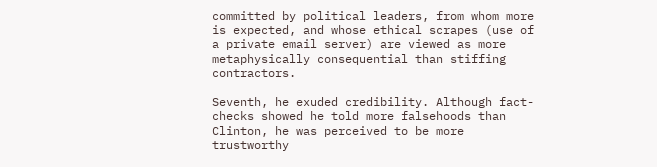committed by political leaders, from whom more is expected, and whose ethical scrapes (use of a private email server) are viewed as more metaphysically consequential than stiffing contractors.

Seventh, he exuded credibility. Although fact-checks showed he told more falsehoods than Clinton, he was perceived to be more trustworthy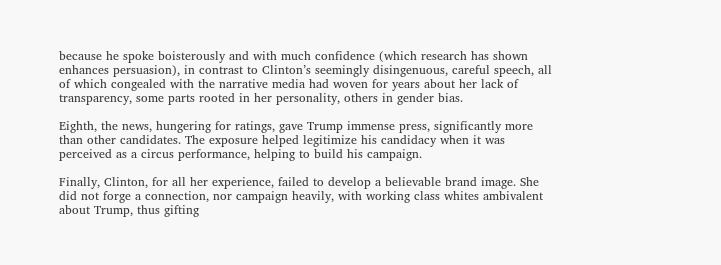because he spoke boisterously and with much confidence (which research has shown enhances persuasion), in contrast to Clinton’s seemingly disingenuous, careful speech, all of which congealed with the narrative media had woven for years about her lack of transparency, some parts rooted in her personality, others in gender bias.

Eighth, the news, hungering for ratings, gave Trump immense press, significantly more than other candidates. The exposure helped legitimize his candidacy when it was perceived as a circus performance, helping to build his campaign.

Finally, Clinton, for all her experience, failed to develop a believable brand image. She did not forge a connection, nor campaign heavily, with working class whites ambivalent about Trump, thus gifting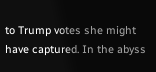to Trump votes she might have captured. In the abyss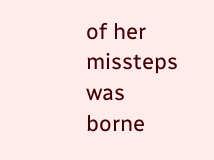of her missteps was borne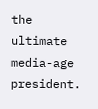the ultimate media-age president.